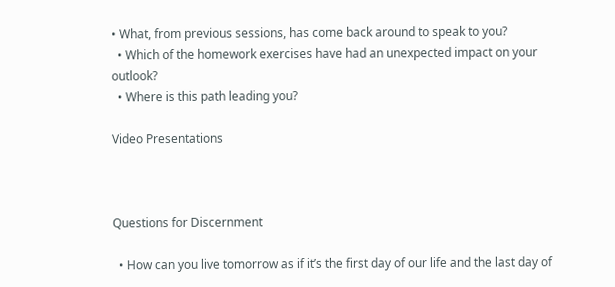• What, from previous sessions, has come back around to speak to you?
  • Which of the homework exercises have had an unexpected impact on your outlook?
  • Where is this path leading you?

Video Presentations



Questions for Discernment

  • How can you live tomorrow as if it’s the first day of our life and the last day of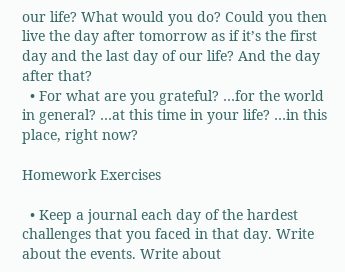our life? What would you do? Could you then live the day after tomorrow as if it’s the first day and the last day of our life? And the day after that?
  • For what are you grateful? …for the world in general? …at this time in your life? …in this place, right now?

Homework Exercises

  • Keep a journal each day of the hardest challenges that you faced in that day. Write about the events. Write about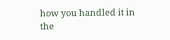how you handled it in the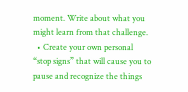moment. Write about what you might learn from that challenge.
  • Create your own personal “stop signs” that will cause you to pause and recognize the things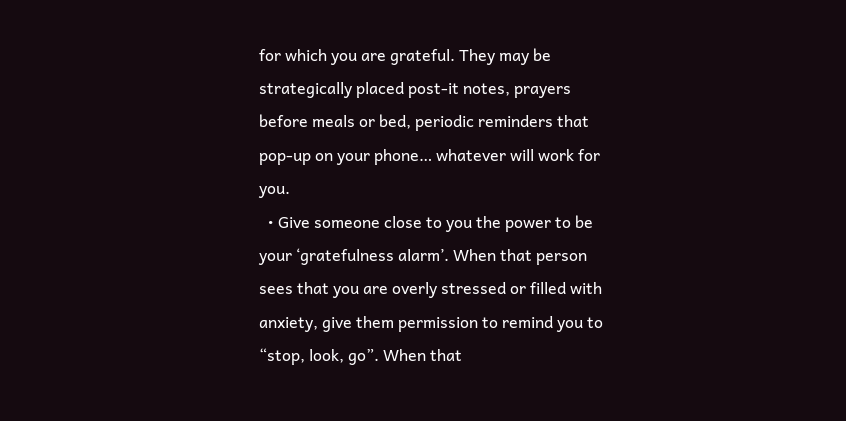for which you are grateful. They may be strategically placed post-it notes, prayers before meals or bed, periodic reminders that pop-up on your phone… whatever will work for you.
  • Give someone close to you the power to be your ‘gratefulness alarm’. When that person sees that you are overly stressed or filled with anxiety, give them permission to remind you to “stop, look, go”. When that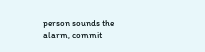person sounds the alarm, commit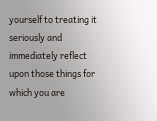yourself to treating it seriously and immediately reflect upon those things for which you are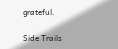grateful.

Side Trails